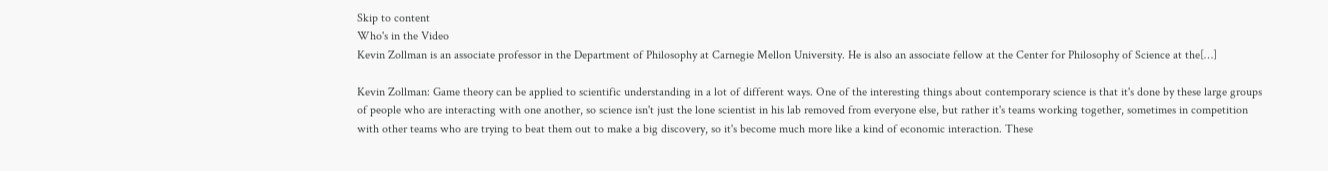Skip to content
Who's in the Video
Kevin Zollman is an associate professor in the Department of Philosophy at Carnegie Mellon University. He is also an associate fellow at the Center for Philosophy of Science at the[…]

Kevin Zollman: Game theory can be applied to scientific understanding in a lot of different ways. One of the interesting things about contemporary science is that it's done by these large groups of people who are interacting with one another, so science isn't just the lone scientist in his lab removed from everyone else, but rather it's teams working together, sometimes in competition with other teams who are trying to beat them out to make a big discovery, so it's become much more like a kind of economic interaction. These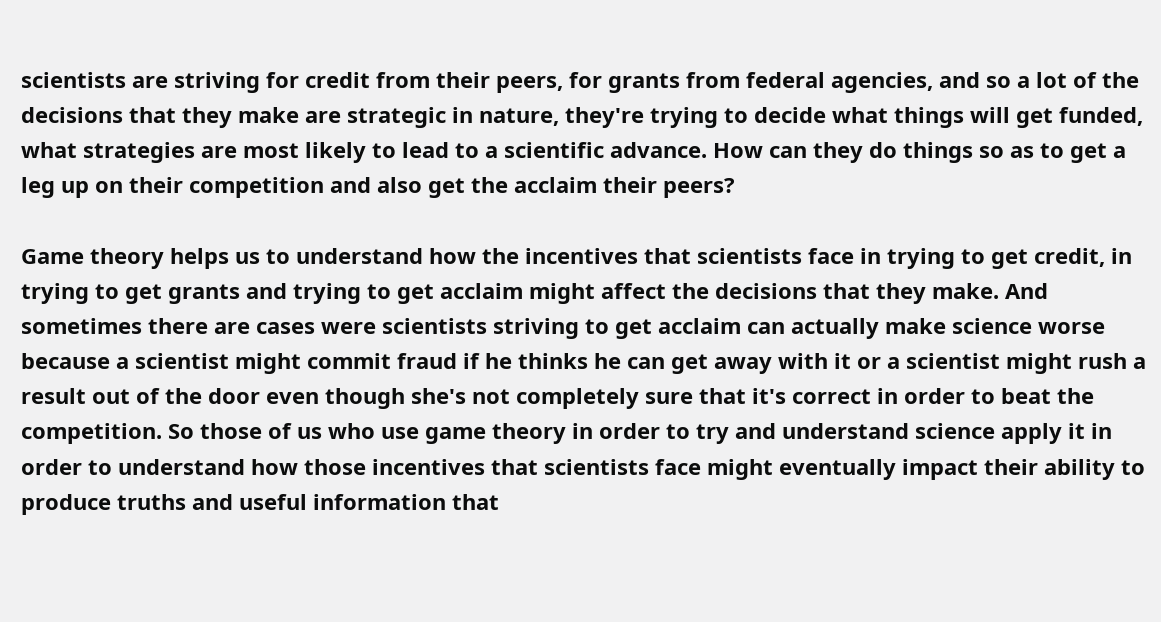scientists are striving for credit from their peers, for grants from federal agencies, and so a lot of the decisions that they make are strategic in nature, they're trying to decide what things will get funded, what strategies are most likely to lead to a scientific advance. How can they do things so as to get a leg up on their competition and also get the acclaim their peers?

Game theory helps us to understand how the incentives that scientists face in trying to get credit, in trying to get grants and trying to get acclaim might affect the decisions that they make. And sometimes there are cases were scientists striving to get acclaim can actually make science worse because a scientist might commit fraud if he thinks he can get away with it or a scientist might rush a result out of the door even though she's not completely sure that it's correct in order to beat the competition. So those of us who use game theory in order to try and understand science apply it in order to understand how those incentives that scientists face might eventually impact their ability to produce truths and useful information that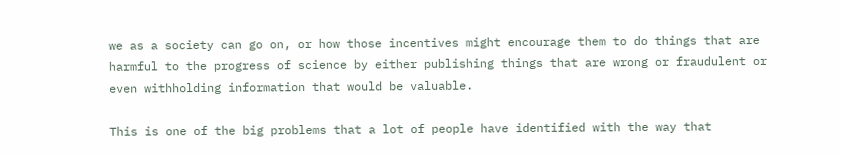we as a society can go on, or how those incentives might encourage them to do things that are harmful to the progress of science by either publishing things that are wrong or fraudulent or even withholding information that would be valuable.

This is one of the big problems that a lot of people have identified with the way that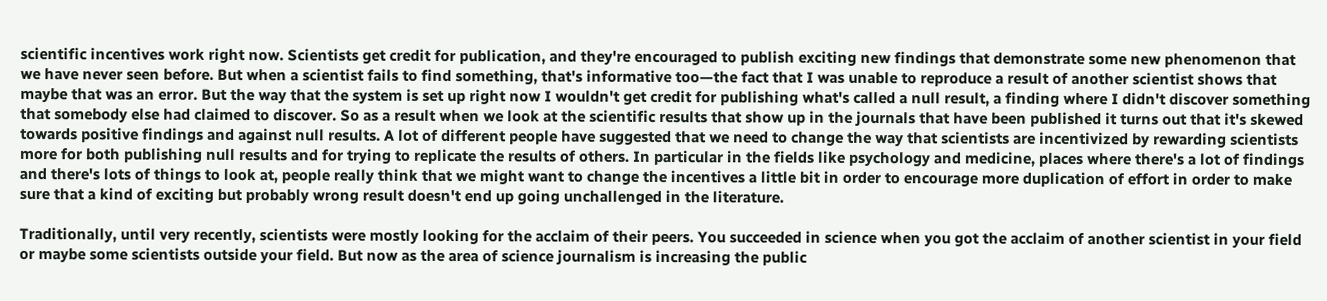scientific incentives work right now. Scientists get credit for publication, and they're encouraged to publish exciting new findings that demonstrate some new phenomenon that we have never seen before. But when a scientist fails to find something, that's informative too—the fact that I was unable to reproduce a result of another scientist shows that maybe that was an error. But the way that the system is set up right now I wouldn't get credit for publishing what's called a null result, a finding where I didn't discover something that somebody else had claimed to discover. So as a result when we look at the scientific results that show up in the journals that have been published it turns out that it's skewed towards positive findings and against null results. A lot of different people have suggested that we need to change the way that scientists are incentivized by rewarding scientists more for both publishing null results and for trying to replicate the results of others. In particular in the fields like psychology and medicine, places where there's a lot of findings and there's lots of things to look at, people really think that we might want to change the incentives a little bit in order to encourage more duplication of effort in order to make sure that a kind of exciting but probably wrong result doesn't end up going unchallenged in the literature.

Traditionally, until very recently, scientists were mostly looking for the acclaim of their peers. You succeeded in science when you got the acclaim of another scientist in your field or maybe some scientists outside your field. But now as the area of science journalism is increasing the public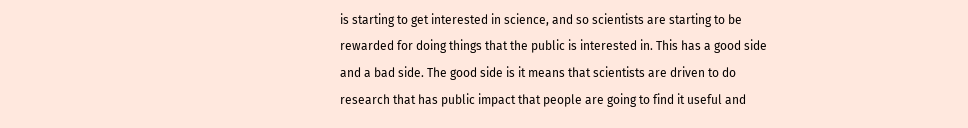is starting to get interested in science, and so scientists are starting to be rewarded for doing things that the public is interested in. This has a good side and a bad side. The good side is it means that scientists are driven to do research that has public impact that people are going to find it useful and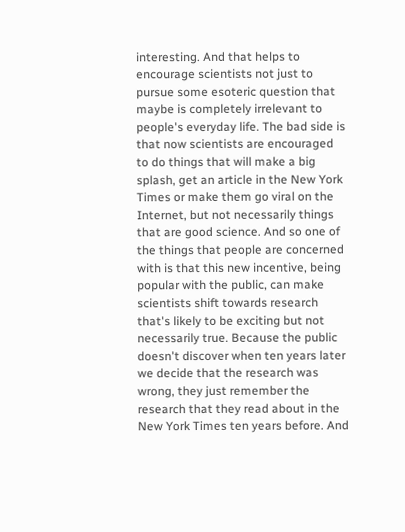interesting. And that helps to encourage scientists not just to pursue some esoteric question that maybe is completely irrelevant to people's everyday life. The bad side is that now scientists are encouraged to do things that will make a big splash, get an article in the New York Times or make them go viral on the Internet, but not necessarily things that are good science. And so one of the things that people are concerned with is that this new incentive, being popular with the public, can make scientists shift towards research that's likely to be exciting but not necessarily true. Because the public doesn't discover when ten years later we decide that the research was wrong, they just remember the research that they read about in the New York Times ten years before. And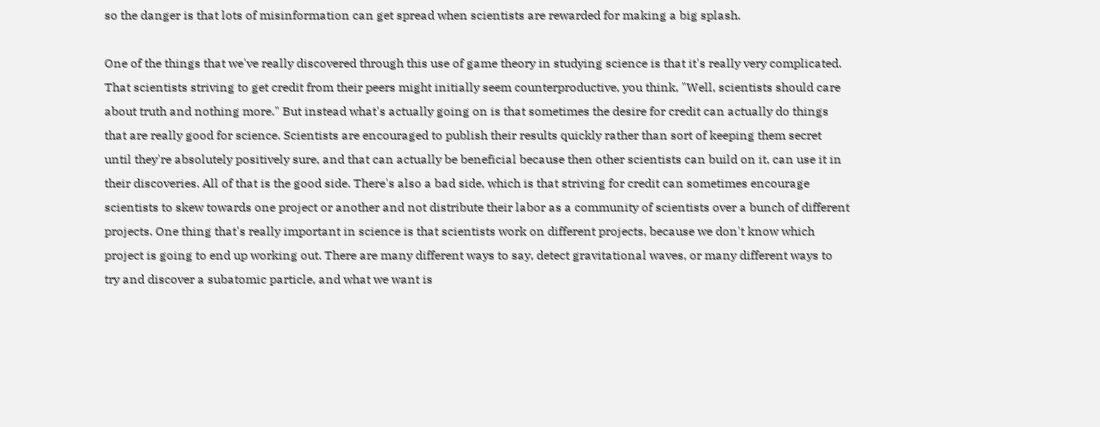so the danger is that lots of misinformation can get spread when scientists are rewarded for making a big splash.

One of the things that we've really discovered through this use of game theory in studying science is that it's really very complicated. That scientists striving to get credit from their peers might initially seem counterproductive, you think, "Well, scientists should care about truth and nothing more." But instead what's actually going on is that sometimes the desire for credit can actually do things that are really good for science. Scientists are encouraged to publish their results quickly rather than sort of keeping them secret until they're absolutely positively sure, and that can actually be beneficial because then other scientists can build on it, can use it in their discoveries. All of that is the good side. There's also a bad side, which is that striving for credit can sometimes encourage scientists to skew towards one project or another and not distribute their labor as a community of scientists over a bunch of different projects. One thing that's really important in science is that scientists work on different projects, because we don't know which project is going to end up working out. There are many different ways to say, detect gravitational waves, or many different ways to try and discover a subatomic particle, and what we want is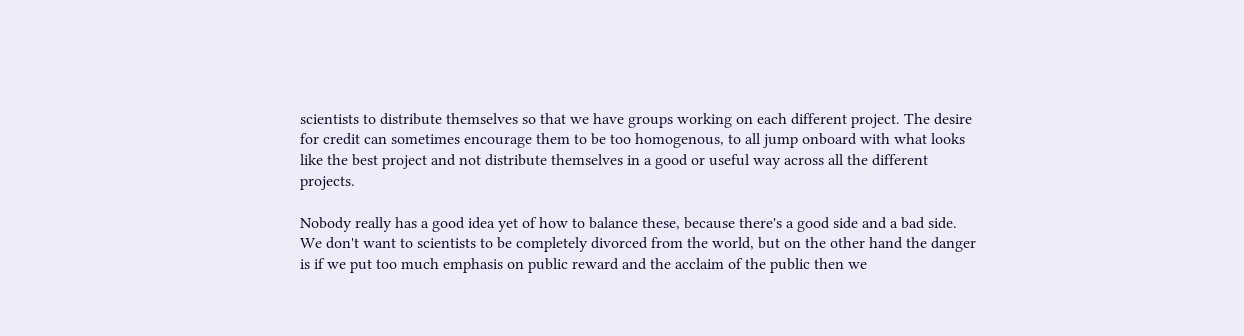scientists to distribute themselves so that we have groups working on each different project. The desire for credit can sometimes encourage them to be too homogenous, to all jump onboard with what looks like the best project and not distribute themselves in a good or useful way across all the different projects.

Nobody really has a good idea yet of how to balance these, because there's a good side and a bad side. We don't want to scientists to be completely divorced from the world, but on the other hand the danger is if we put too much emphasis on public reward and the acclaim of the public then we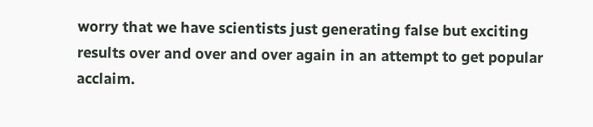worry that we have scientists just generating false but exciting results over and over and over again in an attempt to get popular acclaim.